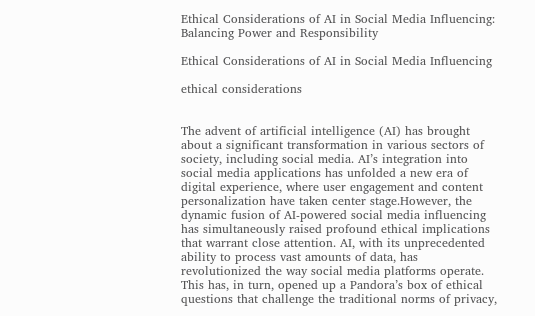Ethical Considerations of AI in Social Media Influencing: Balancing Power and Responsibility

Ethical Considerations of AI in Social Media Influencing

ethical considerations


The advent of artificial intelligence (AI) has brought about a significant transformation in various sectors of society, including social media. AI’s integration into social media applications has unfolded a new era of digital experience, where user engagement and content personalization have taken center stage.However, the dynamic fusion of AI-powered social media influencing has simultaneously raised profound ethical implications that warrant close attention. AI, with its unprecedented ability to process vast amounts of data, has revolutionized the way social media platforms operate. This has, in turn, opened up a Pandora’s box of ethical questions that challenge the traditional norms of privacy,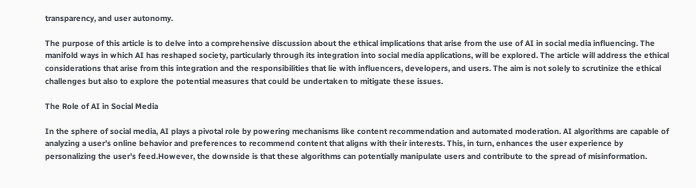transparency, and user autonomy.

The purpose of this article is to delve into a comprehensive discussion about the ethical implications that arise from the use of AI in social media influencing. The manifold ways in which AI has reshaped society, particularly through its integration into social media applications, will be explored. The article will address the ethical considerations that arise from this integration and the responsibilities that lie with influencers, developers, and users. The aim is not solely to scrutinize the ethical challenges but also to explore the potential measures that could be undertaken to mitigate these issues.

The Role of AI in Social Media

In the sphere of social media, AI plays a pivotal role by powering mechanisms like content recommendation and automated moderation. AI algorithms are capable of analyzing a user’s online behavior and preferences to recommend content that aligns with their interests. This, in turn, enhances the user experience by personalizing the user’s feed.However, the downside is that these algorithms can potentially manipulate users and contribute to the spread of misinformation.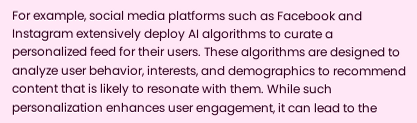For example, social media platforms such as Facebook and Instagram extensively deploy AI algorithms to curate a personalized feed for their users. These algorithms are designed to analyze user behavior, interests, and demographics to recommend content that is likely to resonate with them. While such personalization enhances user engagement, it can lead to the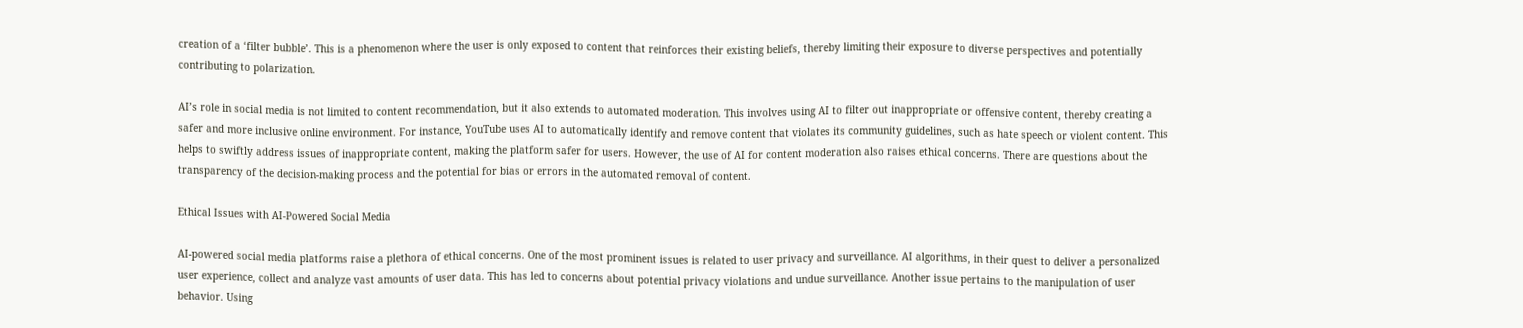creation of a ‘filter bubble’. This is a phenomenon where the user is only exposed to content that reinforces their existing beliefs, thereby limiting their exposure to diverse perspectives and potentially contributing to polarization.

AI’s role in social media is not limited to content recommendation, but it also extends to automated moderation. This involves using AI to filter out inappropriate or offensive content, thereby creating a safer and more inclusive online environment. For instance, YouTube uses AI to automatically identify and remove content that violates its community guidelines, such as hate speech or violent content. This helps to swiftly address issues of inappropriate content, making the platform safer for users. However, the use of AI for content moderation also raises ethical concerns. There are questions about the transparency of the decision-making process and the potential for bias or errors in the automated removal of content.

Ethical Issues with AI-Powered Social Media

AI-powered social media platforms raise a plethora of ethical concerns. One of the most prominent issues is related to user privacy and surveillance. AI algorithms, in their quest to deliver a personalized user experience, collect and analyze vast amounts of user data. This has led to concerns about potential privacy violations and undue surveillance. Another issue pertains to the manipulation of user behavior. Using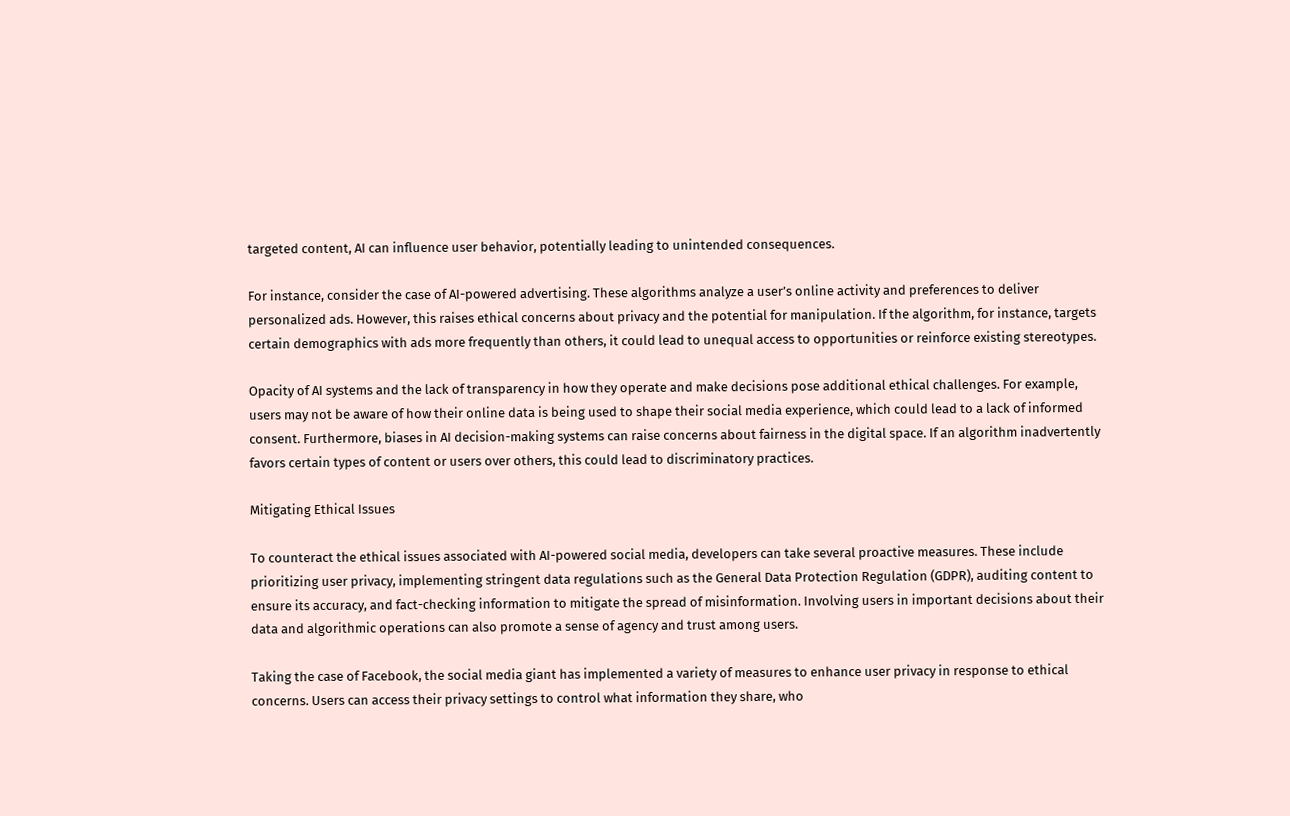targeted content, AI can influence user behavior, potentially leading to unintended consequences.

For instance, consider the case of AI-powered advertising. These algorithms analyze a user’s online activity and preferences to deliver personalized ads. However, this raises ethical concerns about privacy and the potential for manipulation. If the algorithm, for instance, targets certain demographics with ads more frequently than others, it could lead to unequal access to opportunities or reinforce existing stereotypes.

Opacity of AI systems and the lack of transparency in how they operate and make decisions pose additional ethical challenges. For example, users may not be aware of how their online data is being used to shape their social media experience, which could lead to a lack of informed consent. Furthermore, biases in AI decision-making systems can raise concerns about fairness in the digital space. If an algorithm inadvertently favors certain types of content or users over others, this could lead to discriminatory practices.

Mitigating Ethical Issues

To counteract the ethical issues associated with AI-powered social media, developers can take several proactive measures. These include prioritizing user privacy, implementing stringent data regulations such as the General Data Protection Regulation (GDPR), auditing content to ensure its accuracy, and fact-checking information to mitigate the spread of misinformation. Involving users in important decisions about their data and algorithmic operations can also promote a sense of agency and trust among users.

Taking the case of Facebook, the social media giant has implemented a variety of measures to enhance user privacy in response to ethical concerns. Users can access their privacy settings to control what information they share, who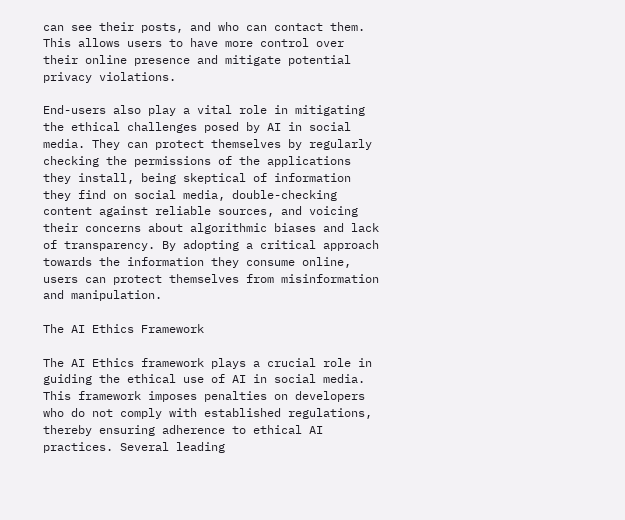can see their posts, and who can contact them. This allows users to have more control over their online presence and mitigate potential privacy violations.

End-users also play a vital role in mitigating the ethical challenges posed by AI in social media. They can protect themselves by regularly checking the permissions of the applications they install, being skeptical of information they find on social media, double-checking content against reliable sources, and voicing their concerns about algorithmic biases and lack of transparency. By adopting a critical approach towards the information they consume online, users can protect themselves from misinformation and manipulation.

The AI Ethics Framework

The AI Ethics framework plays a crucial role in guiding the ethical use of AI in social media. This framework imposes penalties on developers who do not comply with established regulations, thereby ensuring adherence to ethical AI practices. Several leading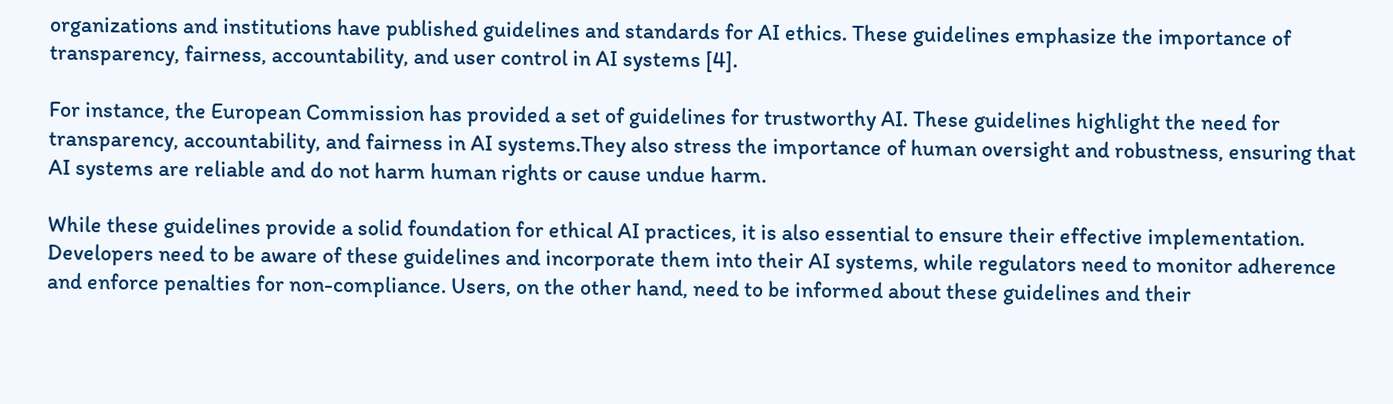organizations and institutions have published guidelines and standards for AI ethics. These guidelines emphasize the importance of transparency, fairness, accountability, and user control in AI systems [4].

For instance, the European Commission has provided a set of guidelines for trustworthy AI. These guidelines highlight the need for transparency, accountability, and fairness in AI systems.They also stress the importance of human oversight and robustness, ensuring that AI systems are reliable and do not harm human rights or cause undue harm.

While these guidelines provide a solid foundation for ethical AI practices, it is also essential to ensure their effective implementation. Developers need to be aware of these guidelines and incorporate them into their AI systems, while regulators need to monitor adherence and enforce penalties for non-compliance. Users, on the other hand, need to be informed about these guidelines and their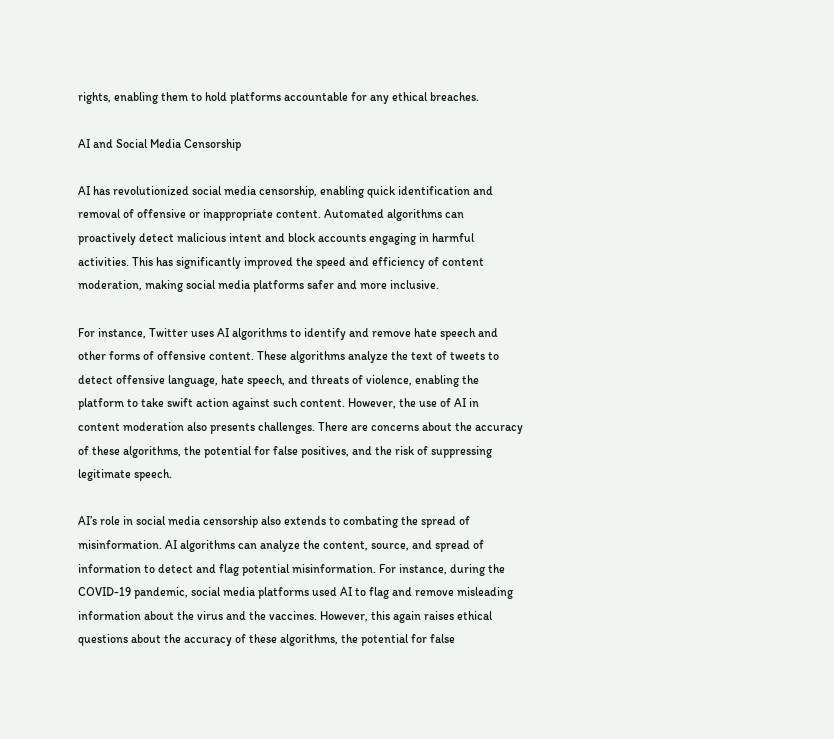rights, enabling them to hold platforms accountable for any ethical breaches.

AI and Social Media Censorship

AI has revolutionized social media censorship, enabling quick identification and removal of offensive or inappropriate content. Automated algorithms can proactively detect malicious intent and block accounts engaging in harmful activities. This has significantly improved the speed and efficiency of content moderation, making social media platforms safer and more inclusive.

For instance, Twitter uses AI algorithms to identify and remove hate speech and other forms of offensive content. These algorithms analyze the text of tweets to detect offensive language, hate speech, and threats of violence, enabling the platform to take swift action against such content. However, the use of AI in content moderation also presents challenges. There are concerns about the accuracy of these algorithms, the potential for false positives, and the risk of suppressing legitimate speech.

AI’s role in social media censorship also extends to combating the spread of misinformation. AI algorithms can analyze the content, source, and spread of information to detect and flag potential misinformation. For instance, during the COVID-19 pandemic, social media platforms used AI to flag and remove misleading information about the virus and the vaccines. However, this again raises ethical questions about the accuracy of these algorithms, the potential for false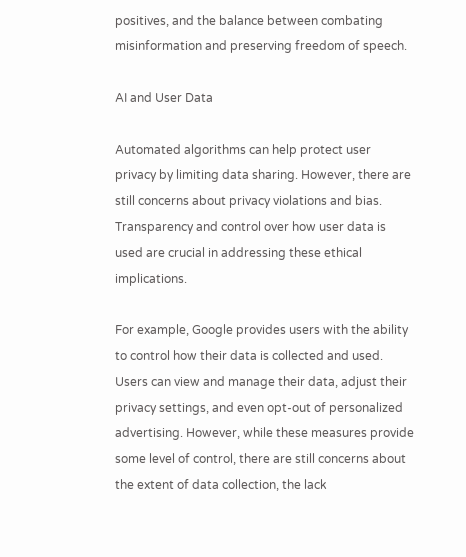positives, and the balance between combating misinformation and preserving freedom of speech.

AI and User Data

Automated algorithms can help protect user privacy by limiting data sharing. However, there are still concerns about privacy violations and bias. Transparency and control over how user data is used are crucial in addressing these ethical implications.

For example, Google provides users with the ability to control how their data is collected and used. Users can view and manage their data, adjust their privacy settings, and even opt-out of personalized advertising. However, while these measures provide some level of control, there are still concerns about the extent of data collection, the lack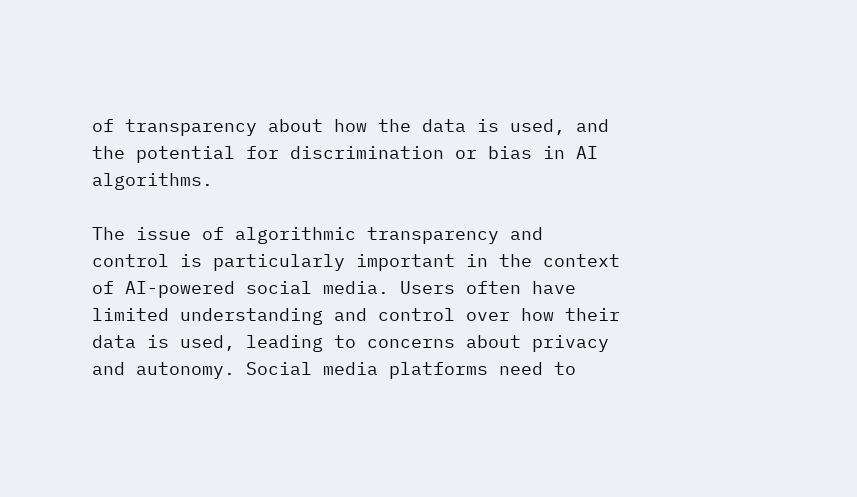of transparency about how the data is used, and the potential for discrimination or bias in AI algorithms.

The issue of algorithmic transparency and control is particularly important in the context of AI-powered social media. Users often have limited understanding and control over how their data is used, leading to concerns about privacy and autonomy. Social media platforms need to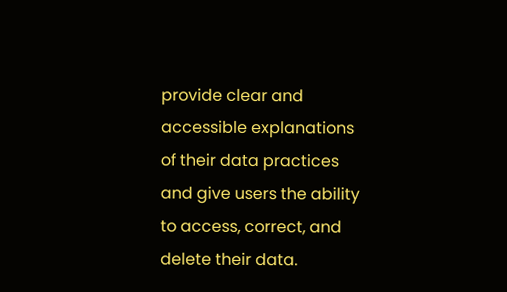provide clear and accessible explanations of their data practices and give users the ability to access, correct, and delete their data.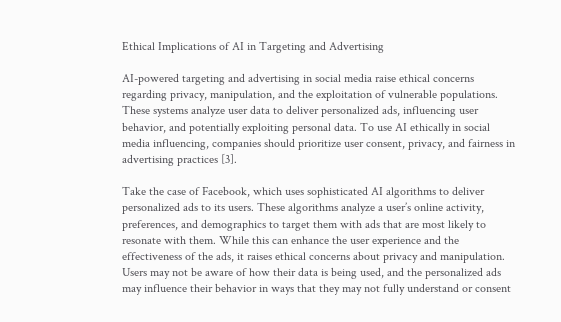Ethical Implications of AI in Targeting and Advertising

AI-powered targeting and advertising in social media raise ethical concerns regarding privacy, manipulation, and the exploitation of vulnerable populations. These systems analyze user data to deliver personalized ads, influencing user behavior, and potentially exploiting personal data. To use AI ethically in social media influencing, companies should prioritize user consent, privacy, and fairness in advertising practices [3].

Take the case of Facebook, which uses sophisticated AI algorithms to deliver personalized ads to its users. These algorithms analyze a user’s online activity, preferences, and demographics to target them with ads that are most likely to resonate with them. While this can enhance the user experience and the effectiveness of the ads, it raises ethical concerns about privacy and manipulation. Users may not be aware of how their data is being used, and the personalized ads may influence their behavior in ways that they may not fully understand or consent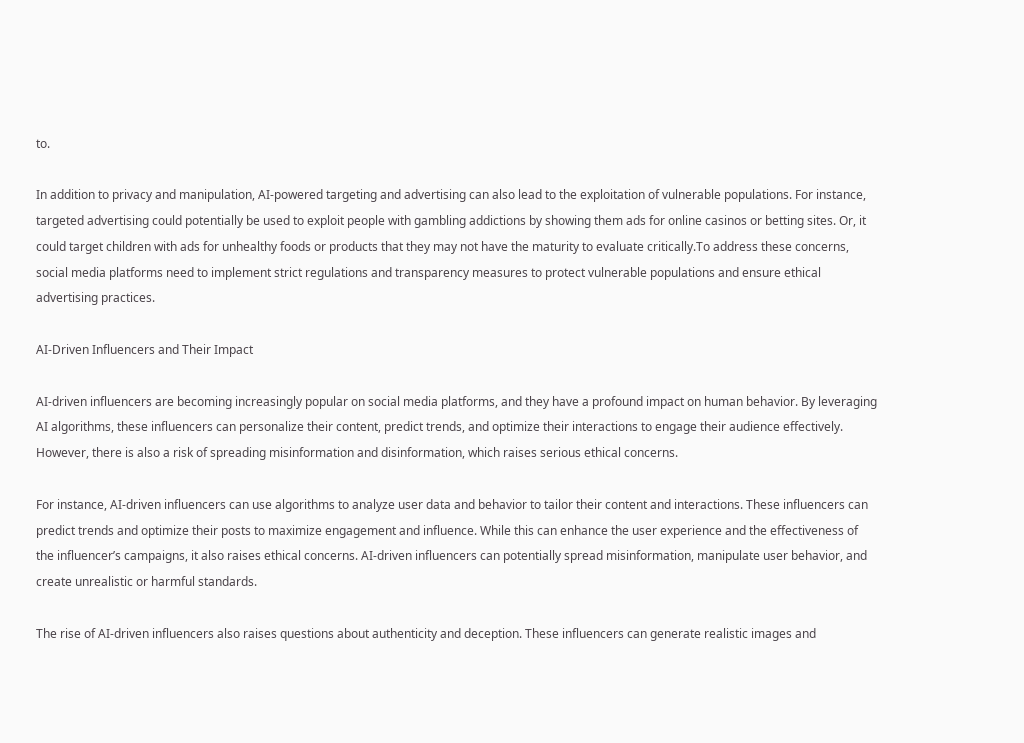to.

In addition to privacy and manipulation, AI-powered targeting and advertising can also lead to the exploitation of vulnerable populations. For instance, targeted advertising could potentially be used to exploit people with gambling addictions by showing them ads for online casinos or betting sites. Or, it could target children with ads for unhealthy foods or products that they may not have the maturity to evaluate critically.To address these concerns, social media platforms need to implement strict regulations and transparency measures to protect vulnerable populations and ensure ethical advertising practices.

AI-Driven Influencers and Their Impact

AI-driven influencers are becoming increasingly popular on social media platforms, and they have a profound impact on human behavior. By leveraging AI algorithms, these influencers can personalize their content, predict trends, and optimize their interactions to engage their audience effectively. However, there is also a risk of spreading misinformation and disinformation, which raises serious ethical concerns.

For instance, AI-driven influencers can use algorithms to analyze user data and behavior to tailor their content and interactions. These influencers can predict trends and optimize their posts to maximize engagement and influence. While this can enhance the user experience and the effectiveness of the influencer’s campaigns, it also raises ethical concerns. AI-driven influencers can potentially spread misinformation, manipulate user behavior, and create unrealistic or harmful standards.

The rise of AI-driven influencers also raises questions about authenticity and deception. These influencers can generate realistic images and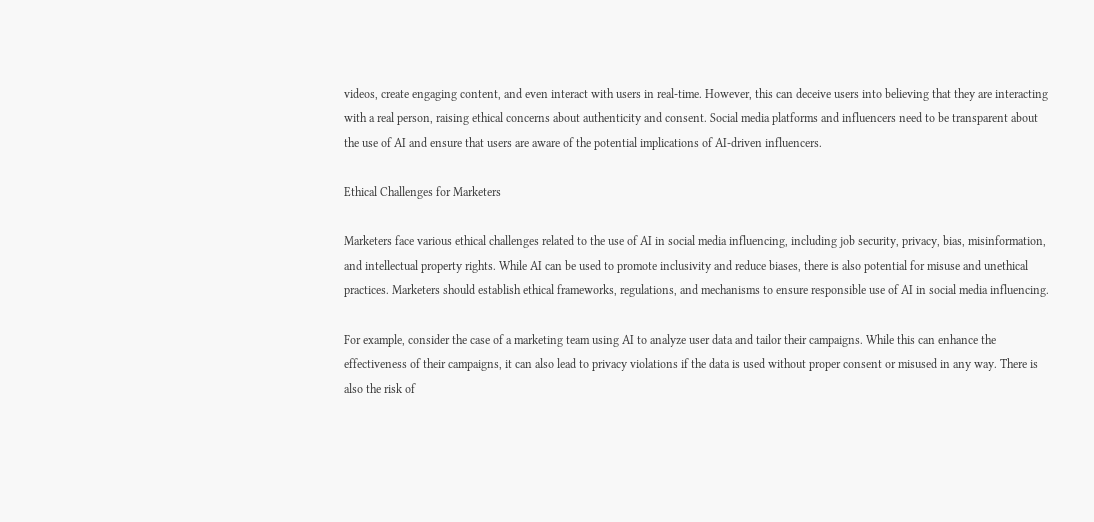videos, create engaging content, and even interact with users in real-time. However, this can deceive users into believing that they are interacting with a real person, raising ethical concerns about authenticity and consent. Social media platforms and influencers need to be transparent about the use of AI and ensure that users are aware of the potential implications of AI-driven influencers.

Ethical Challenges for Marketers

Marketers face various ethical challenges related to the use of AI in social media influencing, including job security, privacy, bias, misinformation, and intellectual property rights. While AI can be used to promote inclusivity and reduce biases, there is also potential for misuse and unethical practices. Marketers should establish ethical frameworks, regulations, and mechanisms to ensure responsible use of AI in social media influencing.

For example, consider the case of a marketing team using AI to analyze user data and tailor their campaigns. While this can enhance the effectiveness of their campaigns, it can also lead to privacy violations if the data is used without proper consent or misused in any way. There is also the risk of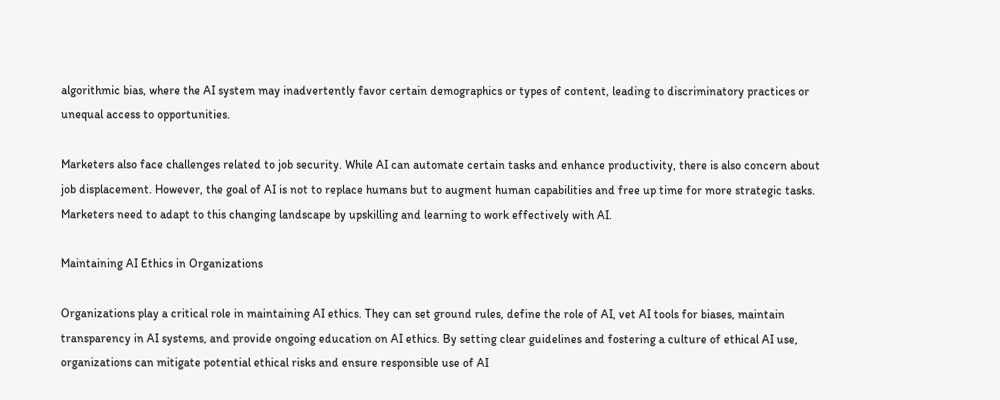algorithmic bias, where the AI system may inadvertently favor certain demographics or types of content, leading to discriminatory practices or unequal access to opportunities.

Marketers also face challenges related to job security. While AI can automate certain tasks and enhance productivity, there is also concern about job displacement. However, the goal of AI is not to replace humans but to augment human capabilities and free up time for more strategic tasks. Marketers need to adapt to this changing landscape by upskilling and learning to work effectively with AI.

Maintaining AI Ethics in Organizations

Organizations play a critical role in maintaining AI ethics. They can set ground rules, define the role of AI, vet AI tools for biases, maintain transparency in AI systems, and provide ongoing education on AI ethics. By setting clear guidelines and fostering a culture of ethical AI use, organizations can mitigate potential ethical risks and ensure responsible use of AI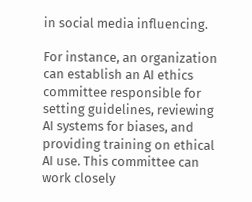in social media influencing.

For instance, an organization can establish an AI ethics committee responsible for setting guidelines, reviewing AI systems for biases, and providing training on ethical AI use. This committee can work closely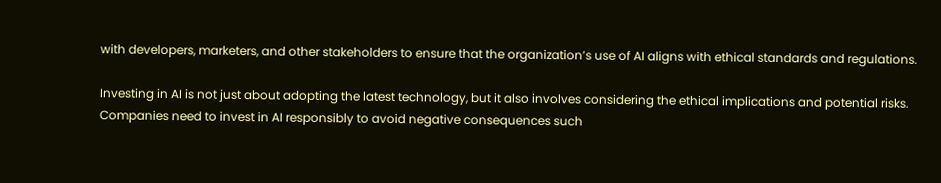with developers, marketers, and other stakeholders to ensure that the organization’s use of AI aligns with ethical standards and regulations.

Investing in AI is not just about adopting the latest technology, but it also involves considering the ethical implications and potential risks. Companies need to invest in AI responsibly to avoid negative consequences such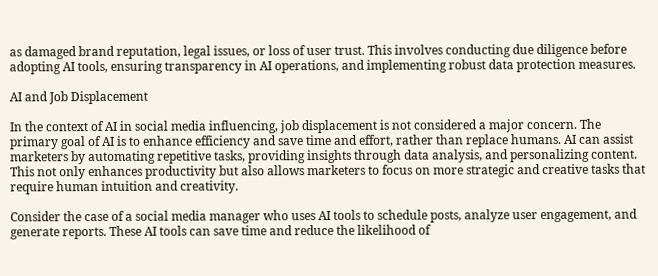as damaged brand reputation, legal issues, or loss of user trust. This involves conducting due diligence before adopting AI tools, ensuring transparency in AI operations, and implementing robust data protection measures.

AI and Job Displacement

In the context of AI in social media influencing, job displacement is not considered a major concern. The primary goal of AI is to enhance efficiency and save time and effort, rather than replace humans. AI can assist marketers by automating repetitive tasks, providing insights through data analysis, and personalizing content. This not only enhances productivity but also allows marketers to focus on more strategic and creative tasks that require human intuition and creativity.

Consider the case of a social media manager who uses AI tools to schedule posts, analyze user engagement, and generate reports. These AI tools can save time and reduce the likelihood of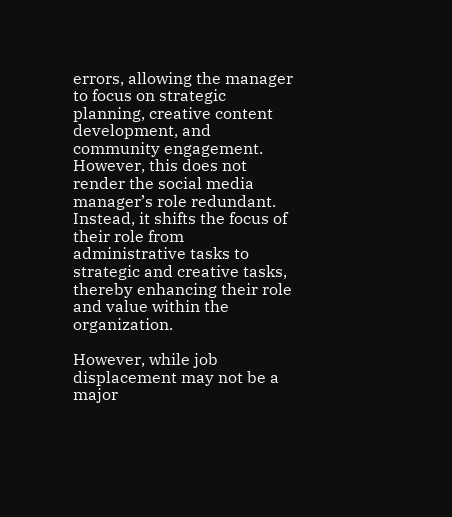errors, allowing the manager to focus on strategic planning, creative content development, and community engagement. However, this does not render the social media manager’s role redundant. Instead, it shifts the focus of their role from administrative tasks to strategic and creative tasks, thereby enhancing their role and value within the organization.

However, while job displacement may not be a major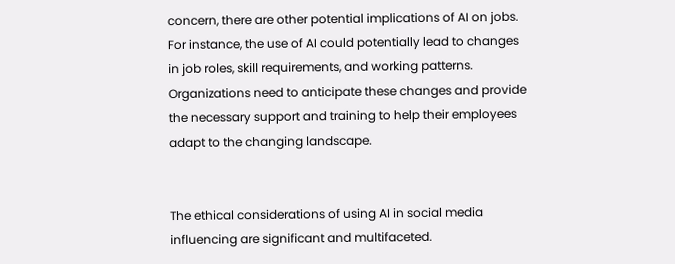concern, there are other potential implications of AI on jobs. For instance, the use of AI could potentially lead to changes in job roles, skill requirements, and working patterns. Organizations need to anticipate these changes and provide the necessary support and training to help their employees adapt to the changing landscape.


The ethical considerations of using AI in social media influencing are significant and multifaceted.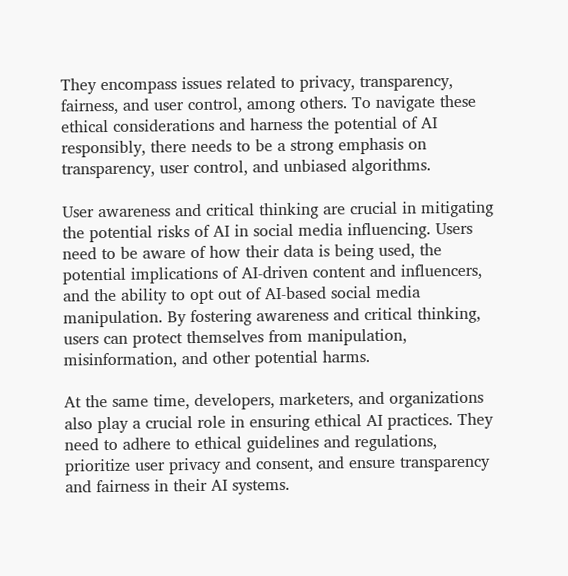They encompass issues related to privacy, transparency, fairness, and user control, among others. To navigate these ethical considerations and harness the potential of AI responsibly, there needs to be a strong emphasis on transparency, user control, and unbiased algorithms.

User awareness and critical thinking are crucial in mitigating the potential risks of AI in social media influencing. Users need to be aware of how their data is being used, the potential implications of AI-driven content and influencers, and the ability to opt out of AI-based social media manipulation. By fostering awareness and critical thinking, users can protect themselves from manipulation, misinformation, and other potential harms.

At the same time, developers, marketers, and organizations also play a crucial role in ensuring ethical AI practices. They need to adhere to ethical guidelines and regulations, prioritize user privacy and consent, and ensure transparency and fairness in their AI systems.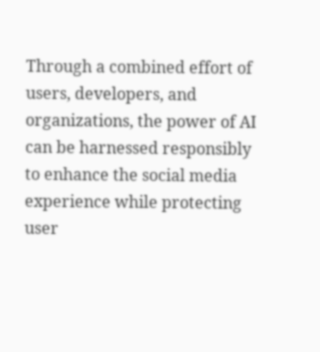Through a combined effort of users, developers, and organizations, the power of AI can be harnessed responsibly to enhance the social media experience while protecting user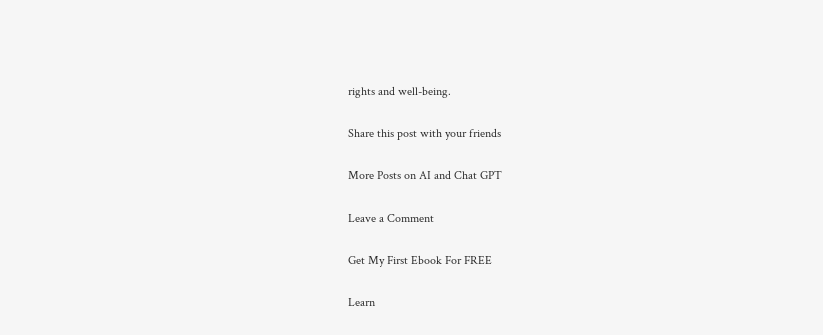rights and well-being.

Share this post with your friends

More Posts on AI and Chat GPT

Leave a Comment

Get My First Ebook For FREE

Learn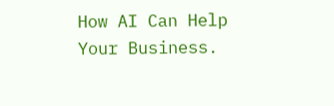How AI Can Help Your Business.